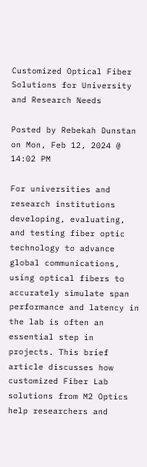Customized Optical Fiber Solutions for University and Research Needs

Posted by Rebekah Dunstan on Mon, Feb 12, 2024 @ 14:02 PM

For universities and research institutions developing, evaluating, and testing fiber optic technology to advance global communications, using optical fibers to accurately simulate span performance and latency in the lab is often an essential step in projects. This brief article discusses how customized Fiber Lab solutions from M2 Optics help researchers and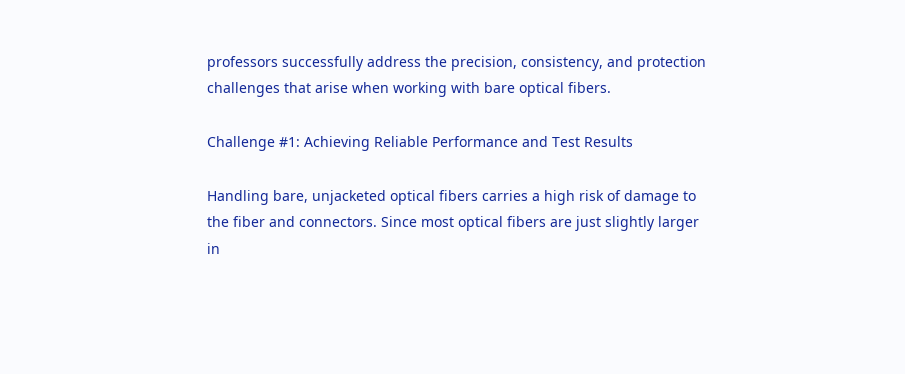professors successfully address the precision, consistency, and protection challenges that arise when working with bare optical fibers.

Challenge #1: Achieving Reliable Performance and Test Results

Handling bare, unjacketed optical fibers carries a high risk of damage to the fiber and connectors. Since most optical fibers are just slightly larger in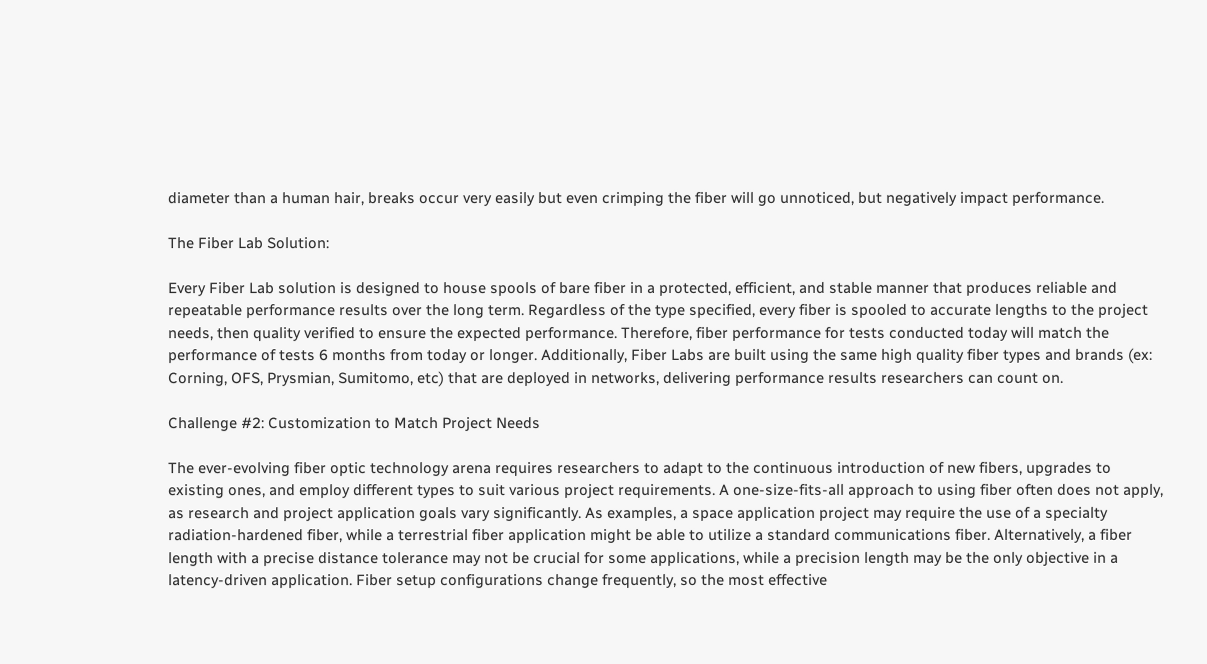diameter than a human hair, breaks occur very easily but even crimping the fiber will go unnoticed, but negatively impact performance.

The Fiber Lab Solution:

Every Fiber Lab solution is designed to house spools of bare fiber in a protected, efficient, and stable manner that produces reliable and repeatable performance results over the long term. Regardless of the type specified, every fiber is spooled to accurate lengths to the project needs, then quality verified to ensure the expected performance. Therefore, fiber performance for tests conducted today will match the performance of tests 6 months from today or longer. Additionally, Fiber Labs are built using the same high quality fiber types and brands (ex: Corning, OFS, Prysmian, Sumitomo, etc) that are deployed in networks, delivering performance results researchers can count on.

Challenge #2: Customization to Match Project Needs

The ever-evolving fiber optic technology arena requires researchers to adapt to the continuous introduction of new fibers, upgrades to existing ones, and employ different types to suit various project requirements. A one-size-fits-all approach to using fiber often does not apply, as research and project application goals vary significantly. As examples, a space application project may require the use of a specialty radiation-hardened fiber, while a terrestrial fiber application might be able to utilize a standard communications fiber. Alternatively, a fiber length with a precise distance tolerance may not be crucial for some applications, while a precision length may be the only objective in a latency-driven application. Fiber setup configurations change frequently, so the most effective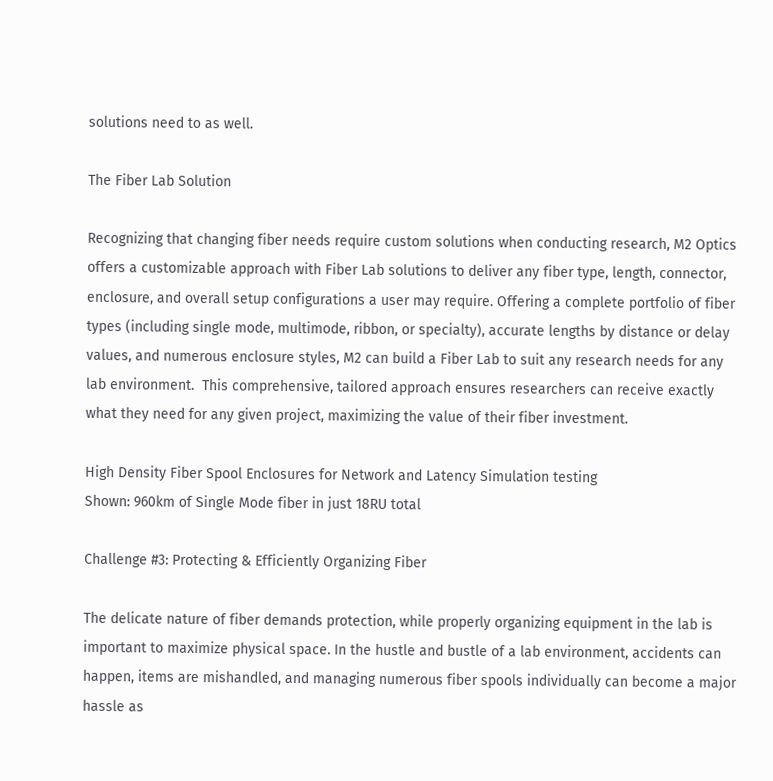solutions need to as well.

The Fiber Lab Solution

Recognizing that changing fiber needs require custom solutions when conducting research, M2 Optics offers a customizable approach with Fiber Lab solutions to deliver any fiber type, length, connector, enclosure, and overall setup configurations a user may require. Offering a complete portfolio of fiber types (including single mode, multimode, ribbon, or specialty), accurate lengths by distance or delay values, and numerous enclosure styles, M2 can build a Fiber Lab to suit any research needs for any lab environment.  This comprehensive, tailored approach ensures researchers can receive exactly what they need for any given project, maximizing the value of their fiber investment.

High Density Fiber Spool Enclosures for Network and Latency Simulation testing
Shown: 960km of Single Mode fiber in just 18RU total

Challenge #3: Protecting & Efficiently Organizing Fiber

The delicate nature of fiber demands protection, while properly organizing equipment in the lab is important to maximize physical space. In the hustle and bustle of a lab environment, accidents can happen, items are mishandled, and managing numerous fiber spools individually can become a major hassle as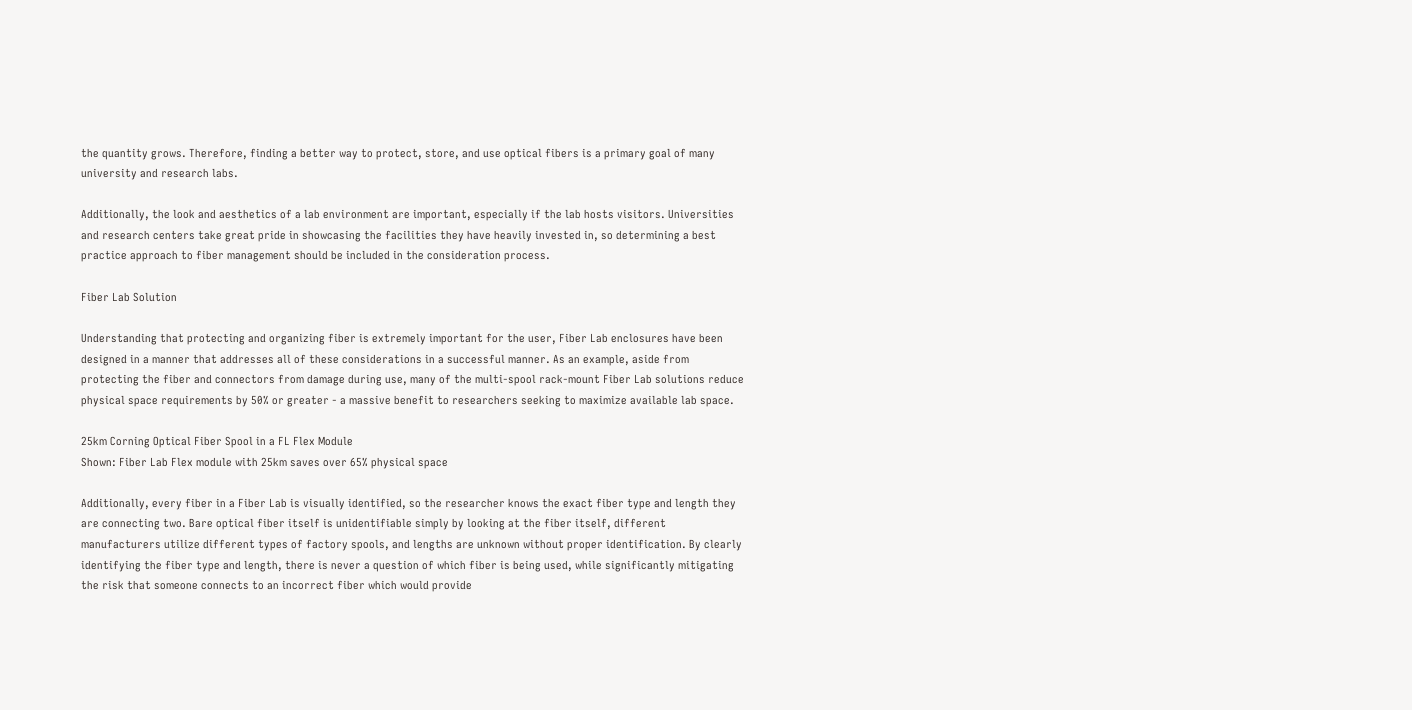the quantity grows. Therefore, finding a better way to protect, store, and use optical fibers is a primary goal of many university and research labs.

Additionally, the look and aesthetics of a lab environment are important, especially if the lab hosts visitors. Universities and research centers take great pride in showcasing the facilities they have heavily invested in, so determining a best practice approach to fiber management should be included in the consideration process.

Fiber Lab Solution

Understanding that protecting and organizing fiber is extremely important for the user, Fiber Lab enclosures have been designed in a manner that addresses all of these considerations in a successful manner. As an example, aside from protecting the fiber and connectors from damage during use, many of the multi-spool rack-mount Fiber Lab solutions reduce physical space requirements by 50% or greater - a massive benefit to researchers seeking to maximize available lab space.

25km Corning Optical Fiber Spool in a FL Flex Module
Shown: Fiber Lab Flex module with 25km saves over 65% physical space

Additionally, every fiber in a Fiber Lab is visually identified, so the researcher knows the exact fiber type and length they are connecting two. Bare optical fiber itself is unidentifiable simply by looking at the fiber itself, different manufacturers utilize different types of factory spools, and lengths are unknown without proper identification. By clearly identifying the fiber type and length, there is never a question of which fiber is being used, while significantly mitigating the risk that someone connects to an incorrect fiber which would provide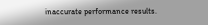inaccurate performance results.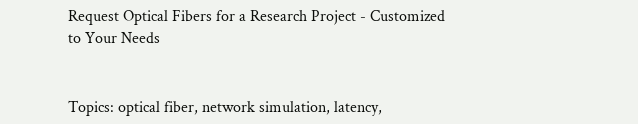Request Optical Fibers for a Research Project - Customized to Your Needs


Topics: optical fiber, network simulation, latency,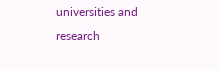universities and research